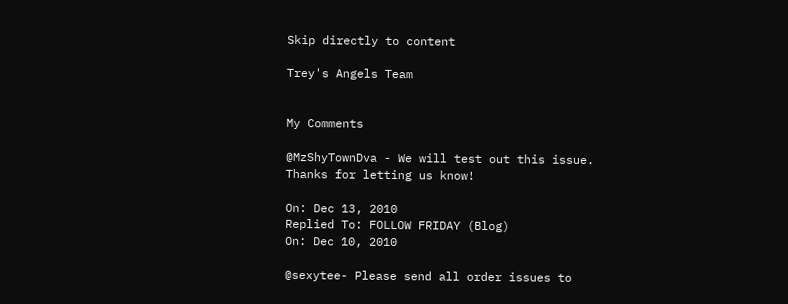Skip directly to content

Trey's Angels Team


My Comments

@MzShyTownDva - We will test out this issue. Thanks for letting us know!

On: Dec 13, 2010
Replied To: FOLLOW FRIDAY (Blog)
On: Dec 10, 2010

@sexytee- Please send all order issues to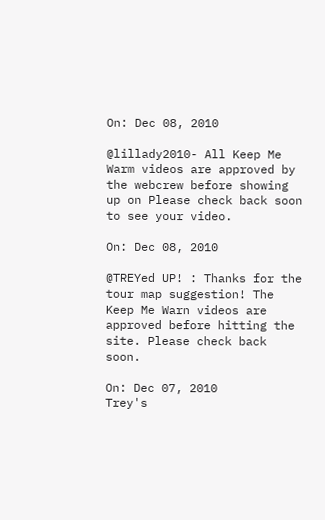On: Dec 08, 2010

@lillady2010- All Keep Me Warm videos are approved by the webcrew before showing up on Please check back soon to see your video.

On: Dec 08, 2010

@TREYed UP! : Thanks for the tour map suggestion! The Keep Me Warn videos are approved before hitting the site. Please check back soon.

On: Dec 07, 2010
Trey's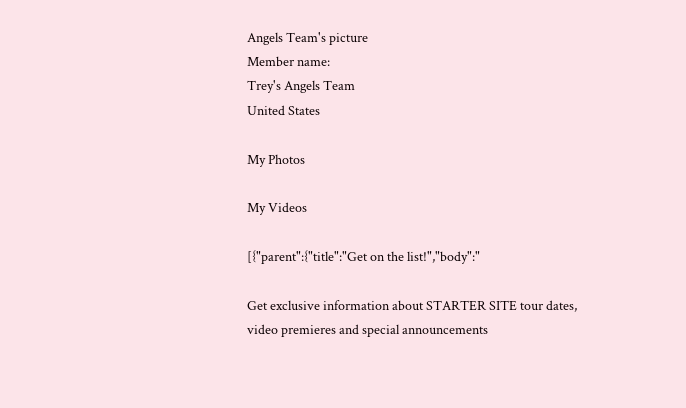Angels Team's picture
Member name:
Trey's Angels Team
United States

My Photos

My Videos

[{"parent":{"title":"Get on the list!","body":"

Get exclusive information about STARTER SITE tour dates, video premieres and special announcements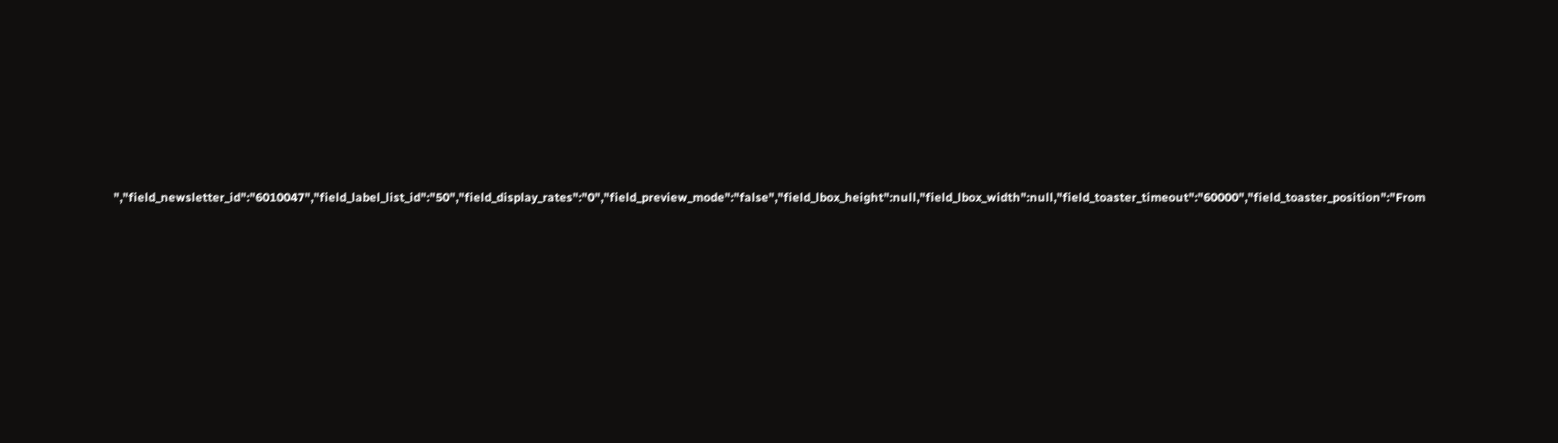","field_newsletter_id":"6010047","field_label_list_id":"50","field_display_rates":"0","field_preview_mode":"false","field_lbox_height":null,"field_lbox_width":null,"field_toaster_timeout":"60000","field_toaster_position":"From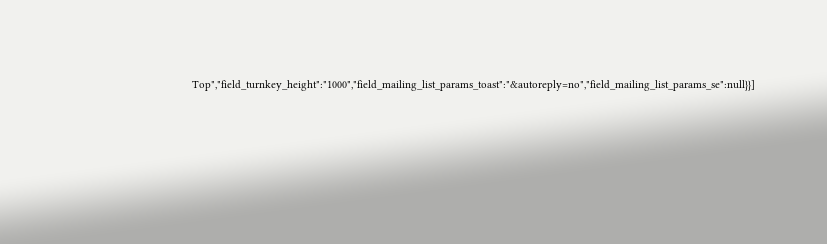Top","field_turnkey_height":"1000","field_mailing_list_params_toast":"&autoreply=no","field_mailing_list_params_se":null}}]